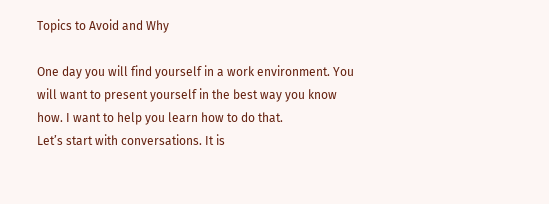Topics to Avoid and Why

One day you will find yourself in a work environment. You will want to present yourself in the best way you know how. I want to help you learn how to do that.
Let’s start with conversations. It is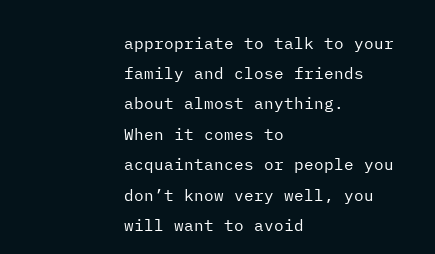appropriate to talk to your family and close friends about almost anything.
When it comes to acquaintances or people you don’t know very well, you will want to avoid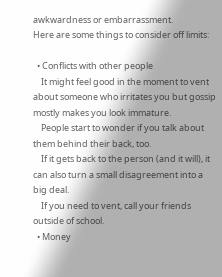awkwardness or embarrassment.
Here are some things to consider off limits:

  • Conflicts with other people
    It might feel good in the moment to vent about someone who irritates you but gossip mostly makes you look immature.
    People start to wonder if you talk about them behind their back, too.
    If it gets back to the person (and it will), it can also turn a small disagreement into a big deal.
    If you need to vent, call your friends outside of school.
  • Money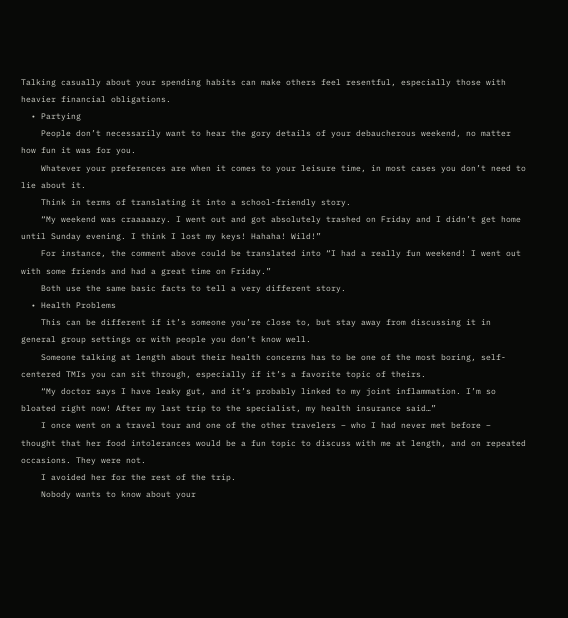Talking casually about your spending habits can make others feel resentful, especially those with heavier financial obligations.
  • Partying
    People don’t necessarily want to hear the gory details of your debaucherous weekend, no matter how fun it was for you.
    Whatever your preferences are when it comes to your leisure time, in most cases you don’t need to lie about it.
    Think in terms of translating it into a school-friendly story.
    “My weekend was craaaaazy. I went out and got absolutely trashed on Friday and I didn’t get home until Sunday evening. I think I lost my keys! Hahaha! Wild!”
    For instance, the comment above could be translated into “I had a really fun weekend! I went out with some friends and had a great time on Friday.”
    Both use the same basic facts to tell a very different story.
  • Health Problems
    This can be different if it’s someone you’re close to, but stay away from discussing it in general group settings or with people you don’t know well.
    Someone talking at length about their health concerns has to be one of the most boring, self-centered TMIs you can sit through, especially if it’s a favorite topic of theirs.
    “My doctor says I have leaky gut, and it’s probably linked to my joint inflammation. I’m so bloated right now! After my last trip to the specialist, my health insurance said…”
    I once went on a travel tour and one of the other travelers – who I had never met before – thought that her food intolerances would be a fun topic to discuss with me at length, and on repeated occasions. They were not.
    I avoided her for the rest of the trip.
    Nobody wants to know about your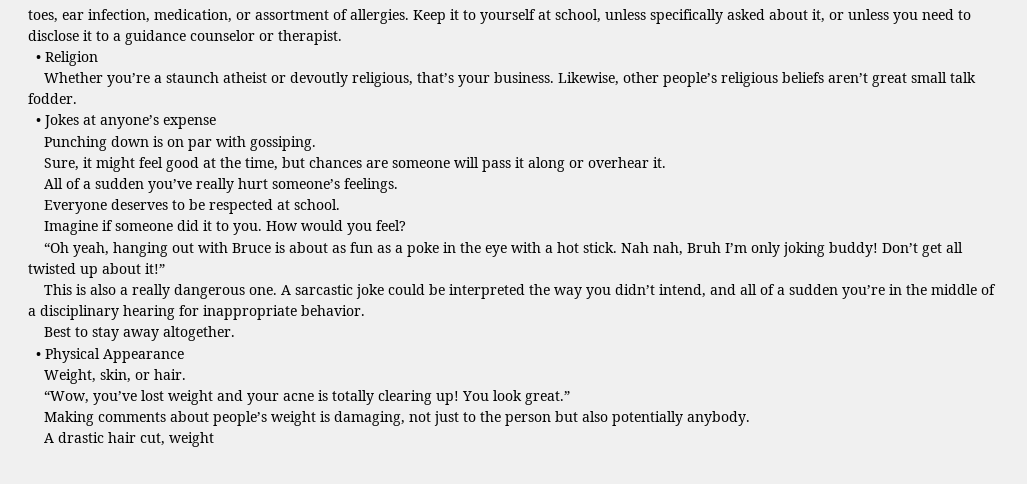toes, ear infection, medication, or assortment of allergies. Keep it to yourself at school, unless specifically asked about it, or unless you need to disclose it to a guidance counselor or therapist.
  • Religion
    Whether you’re a staunch atheist or devoutly religious, that’s your business. Likewise, other people’s religious beliefs aren’t great small talk fodder.
  • Jokes at anyone’s expense
    Punching down is on par with gossiping.
    Sure, it might feel good at the time, but chances are someone will pass it along or overhear it.
    All of a sudden you’ve really hurt someone’s feelings.
    Everyone deserves to be respected at school.
    Imagine if someone did it to you. How would you feel?
    “Oh yeah, hanging out with Bruce is about as fun as a poke in the eye with a hot stick. Nah nah, Bruh I’m only joking buddy! Don’t get all twisted up about it!”
    This is also a really dangerous one. A sarcastic joke could be interpreted the way you didn’t intend, and all of a sudden you’re in the middle of a disciplinary hearing for inappropriate behavior.
    Best to stay away altogether.
  • Physical Appearance
    Weight, skin, or hair.
    “Wow, you’ve lost weight and your acne is totally clearing up! You look great.”
    Making comments about people’s weight is damaging, not just to the person but also potentially anybody.
    A drastic hair cut, weight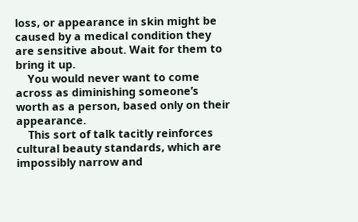loss, or appearance in skin might be caused by a medical condition they are sensitive about. Wait for them to bring it up.
    You would never want to come across as diminishing someone’s worth as a person, based only on their appearance.
    This sort of talk tacitly reinforces cultural beauty standards, which are impossibly narrow and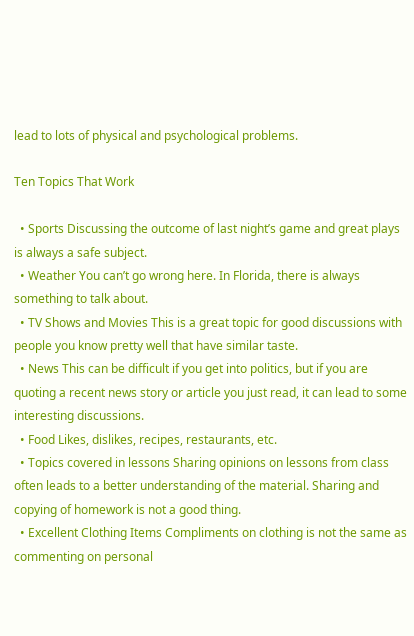lead to lots of physical and psychological problems.

Ten Topics That Work

  • Sports Discussing the outcome of last night’s game and great plays is always a safe subject.
  • Weather You can’t go wrong here. In Florida, there is always something to talk about.
  • TV Shows and Movies This is a great topic for good discussions with people you know pretty well that have similar taste.
  • News This can be difficult if you get into politics, but if you are quoting a recent news story or article you just read, it can lead to some interesting discussions.
  • Food Likes, dislikes, recipes, restaurants, etc.
  • Topics covered in lessons Sharing opinions on lessons from class often leads to a better understanding of the material. Sharing and copying of homework is not a good thing.
  • Excellent Clothing Items Compliments on clothing is not the same as commenting on personal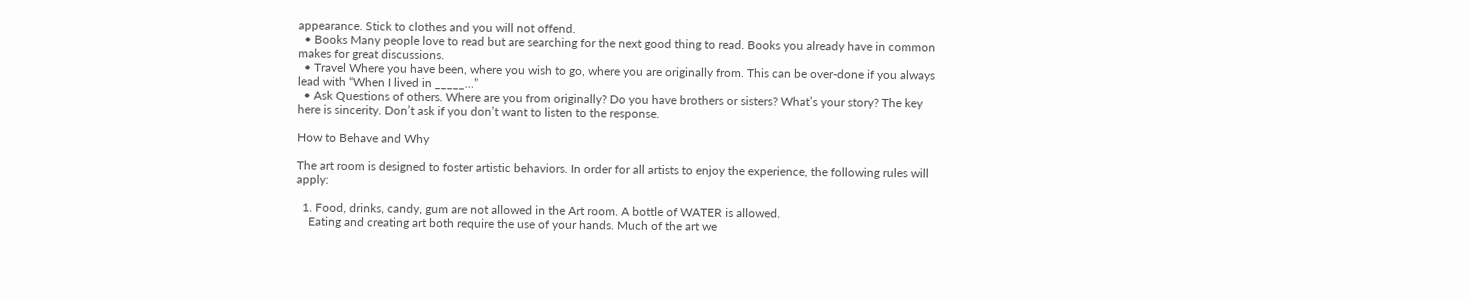appearance. Stick to clothes and you will not offend.
  • Books Many people love to read but are searching for the next good thing to read. Books you already have in common makes for great discussions.
  • Travel Where you have been, where you wish to go, where you are originally from. This can be over-done if you always lead with “When I lived in _____…”
  • Ask Questions of others. Where are you from originally? Do you have brothers or sisters? What’s your story? The key here is sincerity. Don’t ask if you don’t want to listen to the response.

How to Behave and Why

The art room is designed to foster artistic behaviors. In order for all artists to enjoy the experience, the following rules will apply:

  1. Food, drinks, candy, gum are not allowed in the Art room. A bottle of WATER is allowed.
    Eating and creating art both require the use of your hands. Much of the art we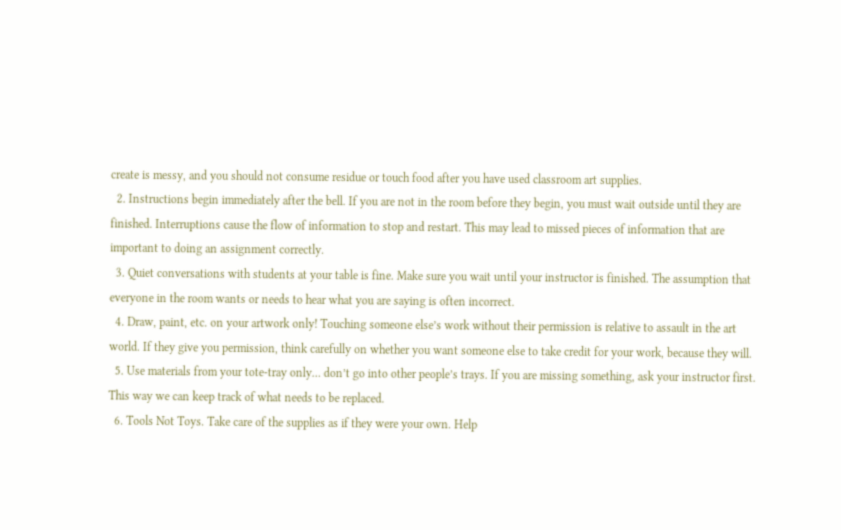create is messy, and you should not consume residue or touch food after you have used classroom art supplies.
  2. Instructions begin immediately after the bell. If you are not in the room before they begin, you must wait outside until they are finished. Interruptions cause the flow of information to stop and restart. This may lead to missed pieces of information that are important to doing an assignment correctly.
  3. Quiet conversations with students at your table is fine. Make sure you wait until your instructor is finished. The assumption that everyone in the room wants or needs to hear what you are saying is often incorrect.
  4. Draw, paint, etc. on your artwork only! Touching someone else’s work without their permission is relative to assault in the art world. If they give you permission, think carefully on whether you want someone else to take credit for your work, because they will.
  5. Use materials from your tote-tray only… don’t go into other people’s trays. If you are missing something, ask your instructor first. This way we can keep track of what needs to be replaced.
  6. Tools Not Toys. Take care of the supplies as if they were your own. Help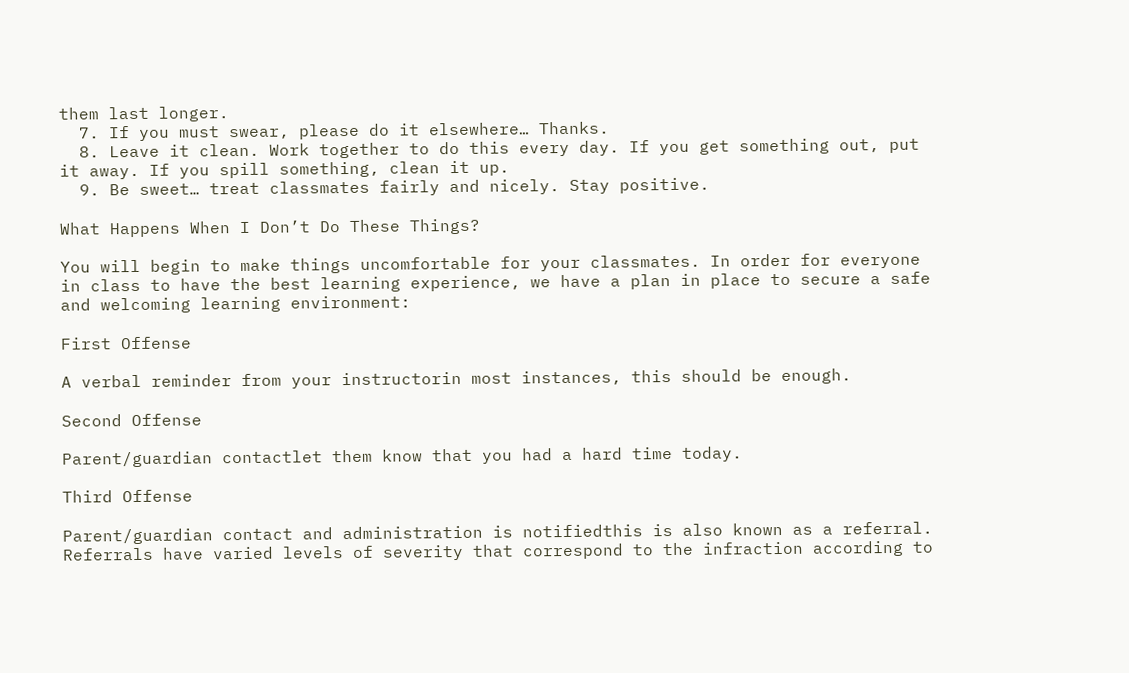them last longer.
  7. If you must swear, please do it elsewhere… Thanks.
  8. Leave it clean. Work together to do this every day. If you get something out, put it away. If you spill something, clean it up.
  9. Be sweet… treat classmates fairly and nicely. Stay positive.

What Happens When I Don’t Do These Things?

You will begin to make things uncomfortable for your classmates. In order for everyone in class to have the best learning experience, we have a plan in place to secure a safe and welcoming learning environment:

First Offense

A verbal reminder from your instructorin most instances, this should be enough.

Second Offense

Parent/guardian contactlet them know that you had a hard time today.

Third Offense

Parent/guardian contact and administration is notifiedthis is also known as a referral. Referrals have varied levels of severity that correspond to the infraction according to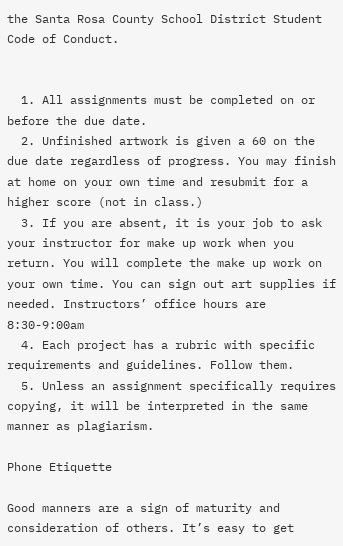the Santa Rosa County School District Student Code of Conduct.


  1. All assignments must be completed on or before the due date.
  2. Unfinished artwork is given a 60 on the due date regardless of progress. You may finish at home on your own time and resubmit for a higher score (not in class.)
  3. If you are absent, it is your job to ask your instructor for make up work when you return. You will complete the make up work on your own time. You can sign out art supplies if needed. Instructors’ office hours are 8:30-9:00am
  4. Each project has a rubric with specific requirements and guidelines. Follow them.
  5. Unless an assignment specifically requires copying, it will be interpreted in the same manner as plagiarism.

Phone Etiquette

Good manners are a sign of maturity and consideration of others. It’s easy to get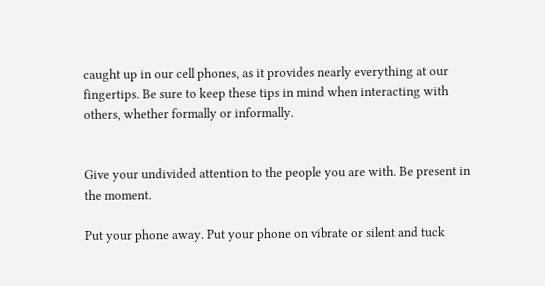caught up in our cell phones, as it provides nearly everything at our fingertips. Be sure to keep these tips in mind when interacting with others, whether formally or informally.


Give your undivided attention to the people you are with. Be present in the moment.

Put your phone away. Put your phone on vibrate or silent and tuck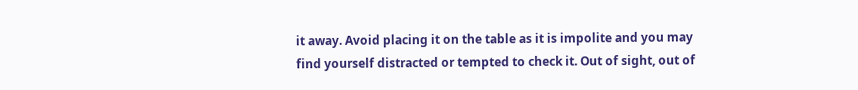it away. Avoid placing it on the table as it is impolite and you may find yourself distracted or tempted to check it. Out of sight, out of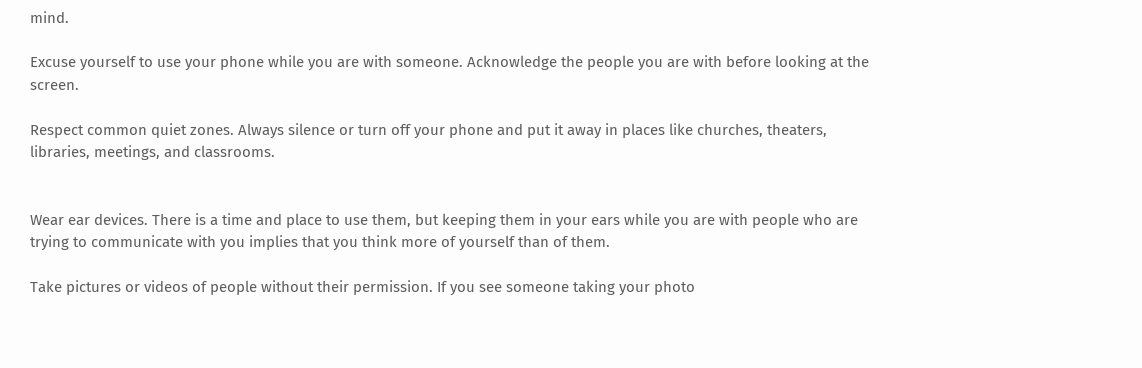mind.

Excuse yourself to use your phone while you are with someone. Acknowledge the people you are with before looking at the screen.

Respect common quiet zones. Always silence or turn off your phone and put it away in places like churches, theaters, libraries, meetings, and classrooms.


Wear ear devices. There is a time and place to use them, but keeping them in your ears while you are with people who are trying to communicate with you implies that you think more of yourself than of them.

Take pictures or videos of people without their permission. If you see someone taking your photo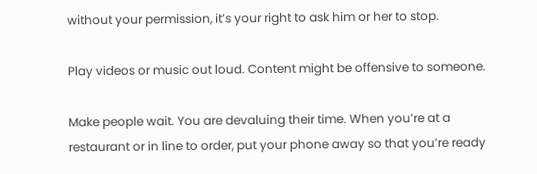without your permission, it’s your right to ask him or her to stop.

Play videos or music out loud. Content might be offensive to someone.

Make people wait. You are devaluing their time. When you’re at a restaurant or in line to order, put your phone away so that you’re ready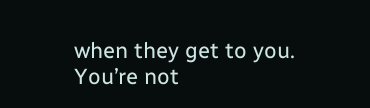when they get to you. You’re not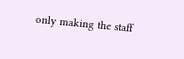only making the staff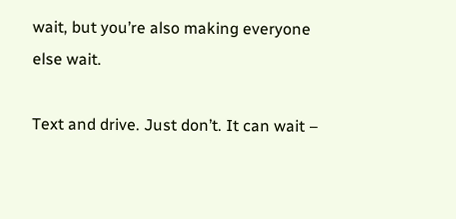wait, but you’re also making everyone else wait.

Text and drive. Just don’t. It can wait –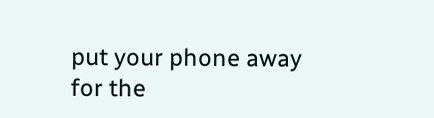put your phone away for the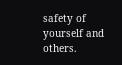safety of yourself and others.